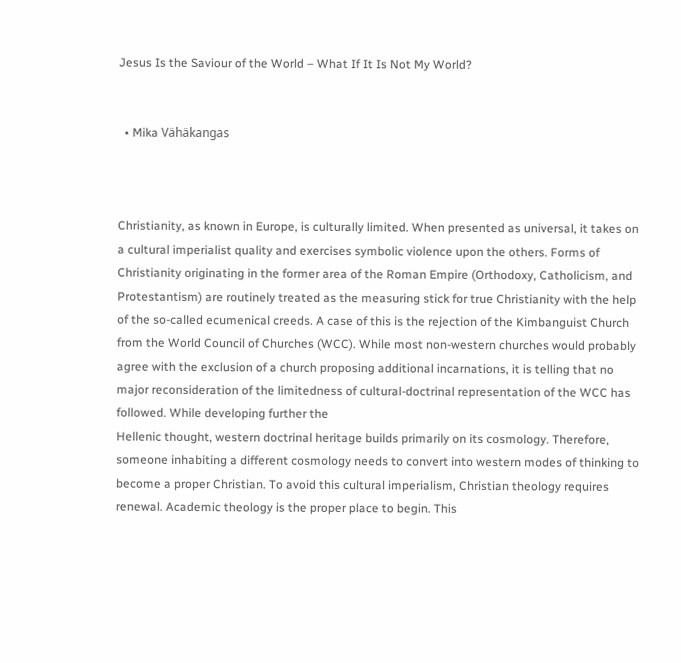Jesus Is the Saviour of the World – What If It Is Not My World?


  • Mika Vähäkangas



Christianity, as known in Europe, is culturally limited. When presented as universal, it takes on a cultural imperialist quality and exercises symbolic violence upon the others. Forms of Christianity originating in the former area of the Roman Empire (Orthodoxy, Catholicism, and Protestantism) are routinely treated as the measuring stick for true Christianity with the help of the so-called ecumenical creeds. A case of this is the rejection of the Kimbanguist Church from the World Council of Churches (WCC). While most non-western churches would probably agree with the exclusion of a church proposing additional incarnations, it is telling that no major reconsideration of the limitedness of cultural-doctrinal representation of the WCC has followed. While developing further the
Hellenic thought, western doctrinal heritage builds primarily on its cosmology. Therefore, someone inhabiting a different cosmology needs to convert into western modes of thinking to become a proper Christian. To avoid this cultural imperialism, Christian theology requires renewal. Academic theology is the proper place to begin. This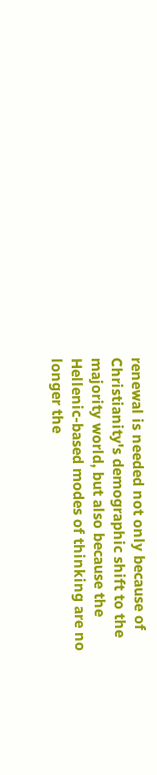renewal is needed not only because of Christianity's demographic shift to the majority world, but also because the Hellenic-based modes of thinking are no longer the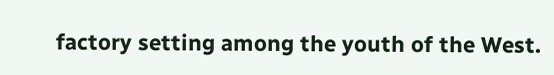factory setting among the youth of the West.